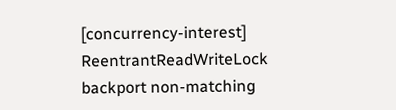[concurrency-interest] ReentrantReadWriteLock backport non-matching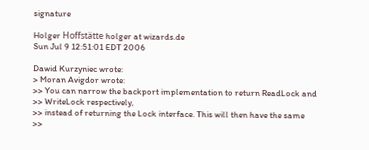signature

Holger Hoffstätte holger at wizards.de
Sun Jul 9 12:51:01 EDT 2006

Dawid Kurzyniec wrote:
> Moran Avigdor wrote:
>> You can narrow the backport implementation to return ReadLock and
>> WriteLock respectively,
>> instead of returning the Lock interface. This will then have the same
>>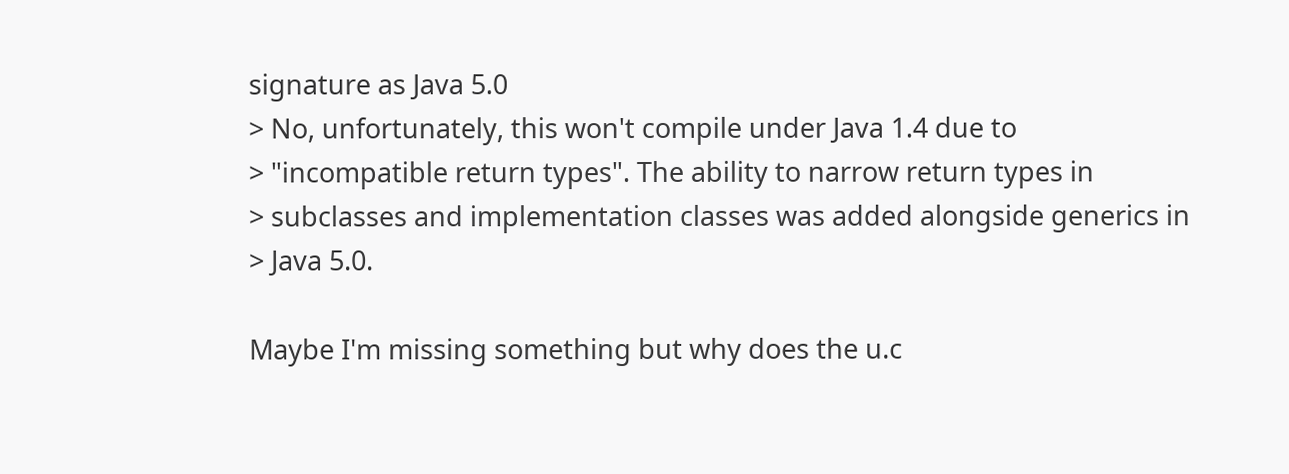signature as Java 5.0
> No, unfortunately, this won't compile under Java 1.4 due to
> "incompatible return types". The ability to narrow return types in
> subclasses and implementation classes was added alongside generics in
> Java 5.0.

Maybe I'm missing something but why does the u.c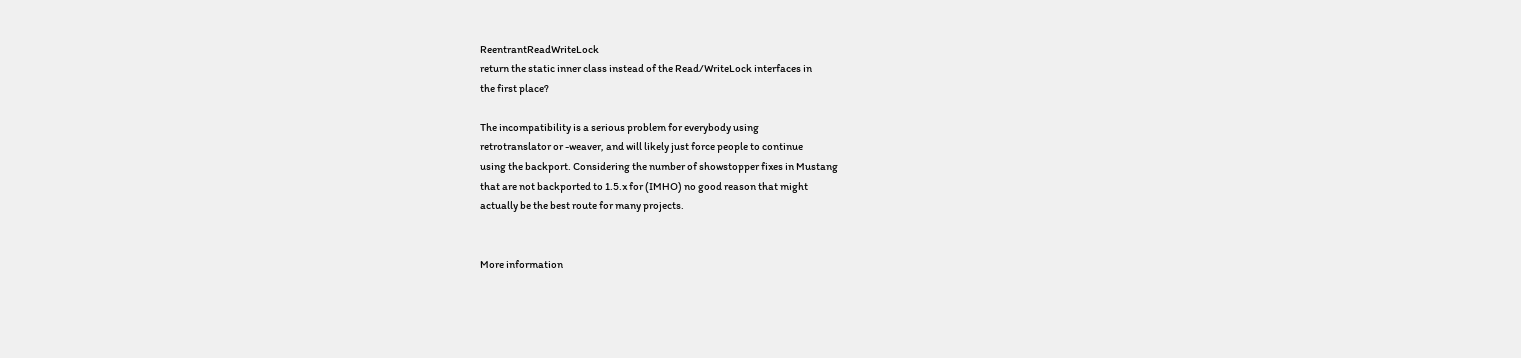ReentrantReadWriteLock
return the static inner class instead of the Read/WriteLock interfaces in
the first place?

The incompatibility is a serious problem for everybody using
retrotranslator or -weaver, and will likely just force people to continue
using the backport. Considering the number of showstopper fixes in Mustang
that are not backported to 1.5.x for (IMHO) no good reason that might
actually be the best route for many projects.


More information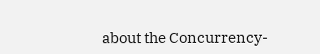about the Concurrency-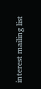interest mailing list